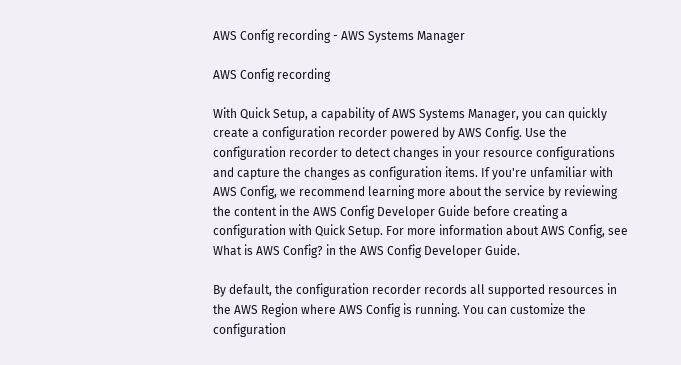AWS Config recording - AWS Systems Manager

AWS Config recording

With Quick Setup, a capability of AWS Systems Manager, you can quickly create a configuration recorder powered by AWS Config. Use the configuration recorder to detect changes in your resource configurations and capture the changes as configuration items. If you're unfamiliar with AWS Config, we recommend learning more about the service by reviewing the content in the AWS Config Developer Guide before creating a configuration with Quick Setup. For more information about AWS Config, see What is AWS Config? in the AWS Config Developer Guide.

By default, the configuration recorder records all supported resources in the AWS Region where AWS Config is running. You can customize the configuration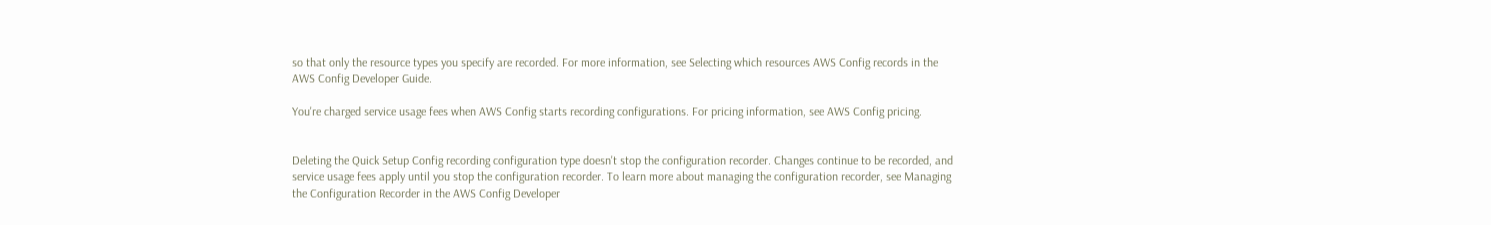so that only the resource types you specify are recorded. For more information, see Selecting which resources AWS Config records in the AWS Config Developer Guide.

You're charged service usage fees when AWS Config starts recording configurations. For pricing information, see AWS Config pricing.


Deleting the Quick Setup Config recording configuration type doesn't stop the configuration recorder. Changes continue to be recorded, and service usage fees apply until you stop the configuration recorder. To learn more about managing the configuration recorder, see Managing the Configuration Recorder in the AWS Config Developer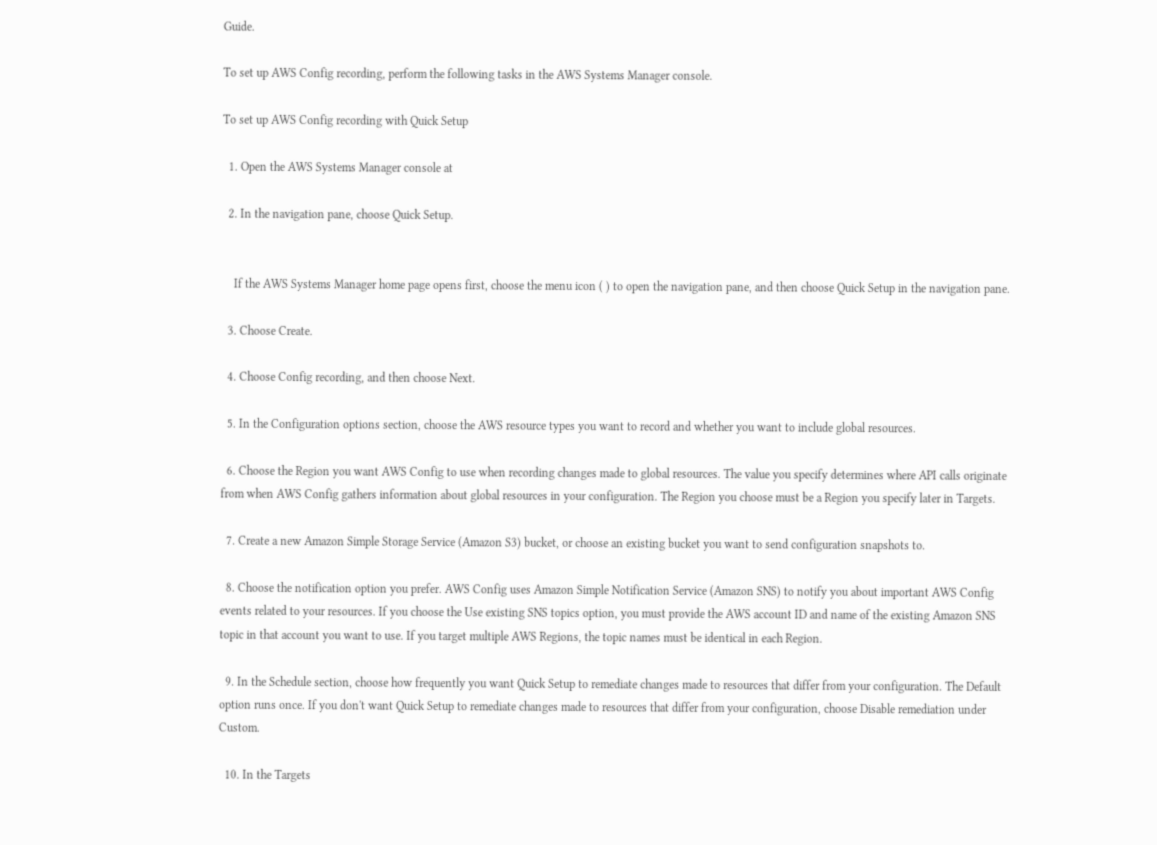Guide.

To set up AWS Config recording, perform the following tasks in the AWS Systems Manager console.

To set up AWS Config recording with Quick Setup

  1. Open the AWS Systems Manager console at

  2. In the navigation pane, choose Quick Setup.


    If the AWS Systems Manager home page opens first, choose the menu icon ( ) to open the navigation pane, and then choose Quick Setup in the navigation pane.

  3. Choose Create.

  4. Choose Config recording, and then choose Next.

  5. In the Configuration options section, choose the AWS resource types you want to record and whether you want to include global resources.

  6. Choose the Region you want AWS Config to use when recording changes made to global resources. The value you specify determines where API calls originate from when AWS Config gathers information about global resources in your configuration. The Region you choose must be a Region you specify later in Targets.

  7. Create a new Amazon Simple Storage Service (Amazon S3) bucket, or choose an existing bucket you want to send configuration snapshots to.

  8. Choose the notification option you prefer. AWS Config uses Amazon Simple Notification Service (Amazon SNS) to notify you about important AWS Config events related to your resources. If you choose the Use existing SNS topics option, you must provide the AWS account ID and name of the existing Amazon SNS topic in that account you want to use. If you target multiple AWS Regions, the topic names must be identical in each Region.

  9. In the Schedule section, choose how frequently you want Quick Setup to remediate changes made to resources that differ from your configuration. The Default option runs once. If you don't want Quick Setup to remediate changes made to resources that differ from your configuration, choose Disable remediation under Custom.

  10. In the Targets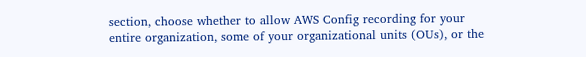section, choose whether to allow AWS Config recording for your entire organization, some of your organizational units (OUs), or the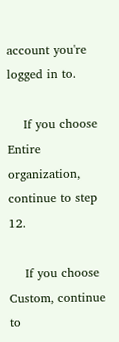account you're logged in to.

    If you choose Entire organization, continue to step 12.

    If you choose Custom, continue to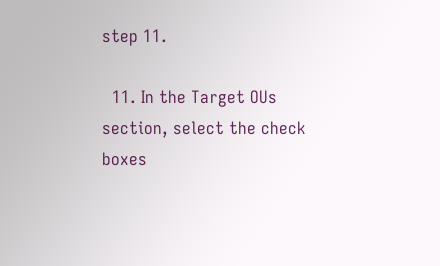step 11.

  11. In the Target OUs section, select the check boxes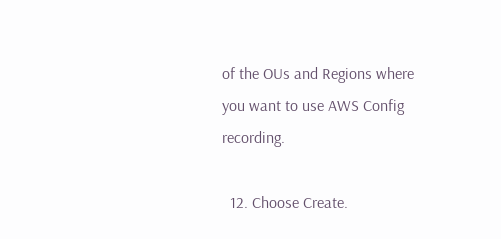of the OUs and Regions where you want to use AWS Config recording.

  12. Choose Create.